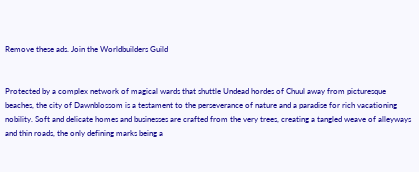Remove these ads. Join the Worldbuilders Guild


Protected by a complex network of magical wards that shuttle Undead hordes of Chuul away from picturesque beaches, the city of Dawnblossom is a testament to the perseverance of nature and a paradise for rich vacationing nobility. Soft and delicate homes and businesses are crafted from the very trees, creating a tangled weave of alleyways and thin roads, the only defining marks being a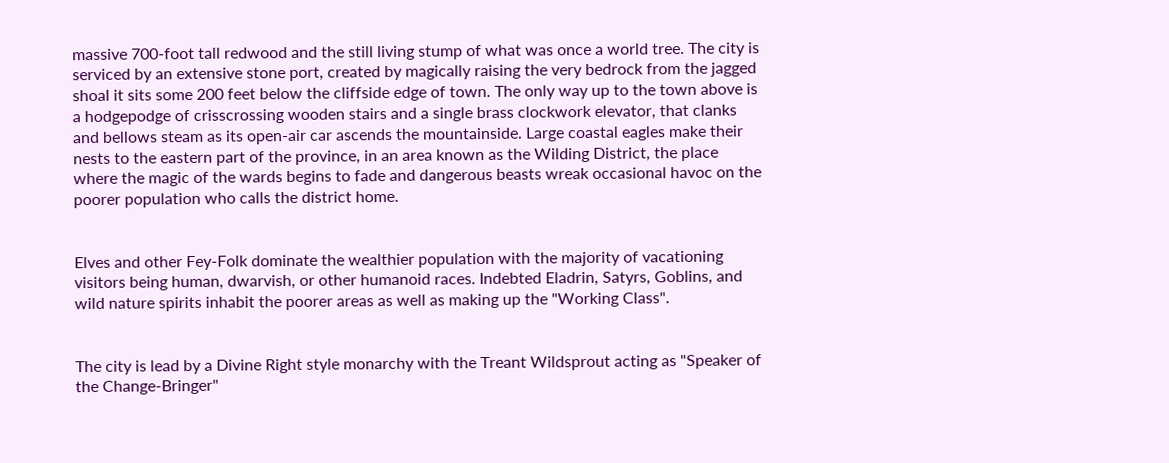massive 700-foot tall redwood and the still living stump of what was once a world tree. The city is serviced by an extensive stone port, created by magically raising the very bedrock from the jagged shoal it sits some 200 feet below the cliffside edge of town. The only way up to the town above is a hodgepodge of crisscrossing wooden stairs and a single brass clockwork elevator, that clanks and bellows steam as its open-air car ascends the mountainside. Large coastal eagles make their nests to the eastern part of the province, in an area known as the Wilding District, the place where the magic of the wards begins to fade and dangerous beasts wreak occasional havoc on the poorer population who calls the district home.


Elves and other Fey-Folk dominate the wealthier population with the majority of vacationing visitors being human, dwarvish, or other humanoid races. Indebted Eladrin, Satyrs, Goblins, and wild nature spirits inhabit the poorer areas as well as making up the "Working Class".


The city is lead by a Divine Right style monarchy with the Treant Wildsprout acting as "Speaker of the Change-Bringer"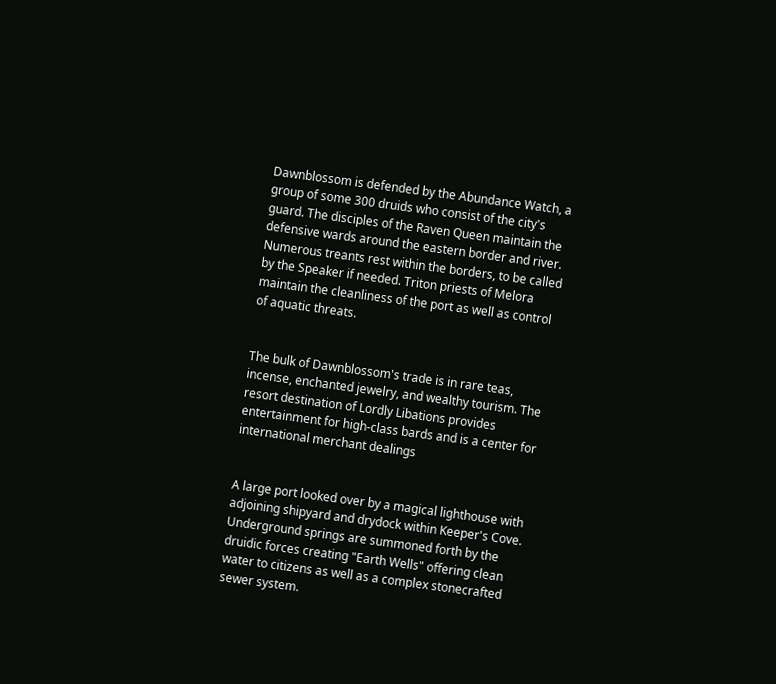Dawnblossom is defended by the Abundance Watch, a group of some 300 druids who consist of the city's guard. The disciples of the Raven Queen maintain the defensive wards around the eastern border and river. Numerous treants rest within the borders, to be called by the Speaker if needed. Triton priests of Melora maintain the cleanliness of the port as well as control of aquatic threats.


The bulk of Dawnblossom's trade is in rare teas, incense, enchanted jewelry, and wealthy tourism. The resort destination of Lordly Libations provides entertainment for high-class bards and is a center for international merchant dealings


A large port looked over by a magical lighthouse with adjoining shipyard and drydock within Keeper's Cove. Underground springs are summoned forth by the druidic forces creating "Earth Wells" offering clean water to citizens as well as a complex stonecrafted sewer system.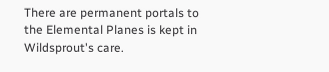There are permanent portals to the Elemental Planes is kept in Wildsprout's care.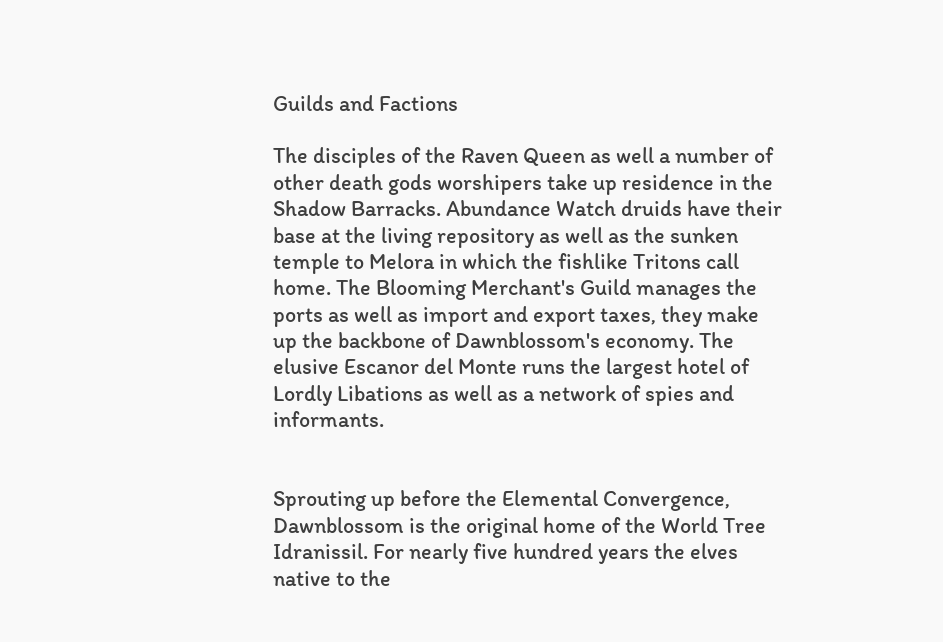Guilds and Factions

The disciples of the Raven Queen as well a number of other death gods worshipers take up residence in the Shadow Barracks. Abundance Watch druids have their base at the living repository as well as the sunken temple to Melora in which the fishlike Tritons call home. The Blooming Merchant's Guild manages the ports as well as import and export taxes, they make up the backbone of Dawnblossom's economy. The elusive Escanor del Monte runs the largest hotel of Lordly Libations as well as a network of spies and informants.


Sprouting up before the Elemental Convergence, Dawnblossom is the original home of the World Tree Idranissil. For nearly five hundred years the elves native to the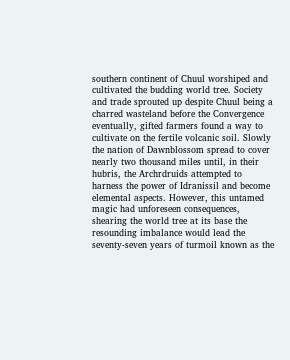southern continent of Chuul worshiped and cultivated the budding world tree. Society and trade sprouted up despite Chuul being a charred wasteland before the Convergence eventually, gifted farmers found a way to cultivate on the fertile volcanic soil. Slowly the nation of Dawnblossom spread to cover nearly two thousand miles until, in their hubris, the Archrdruids attempted to harness the power of Idranissil and become elemental aspects. However, this untamed magic had unforeseen consequences, shearing the world tree at its base the resounding imbalance would lead the seventy-seven years of turmoil known as the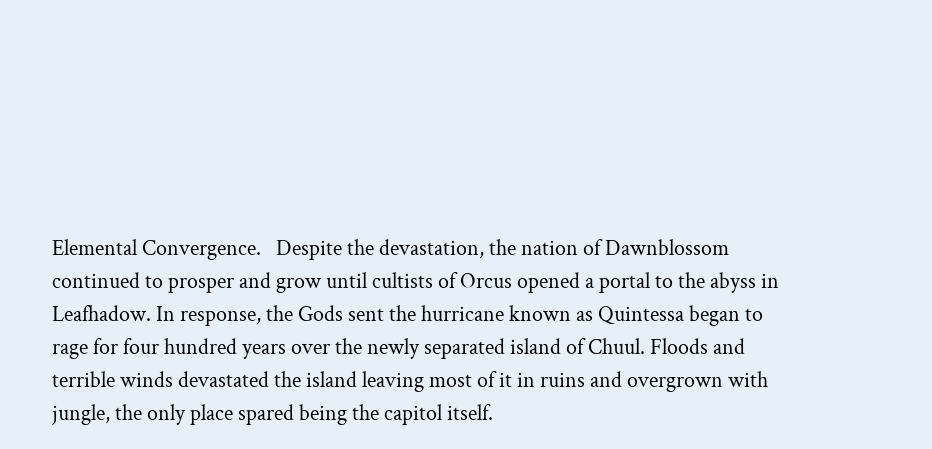Elemental Convergence.   Despite the devastation, the nation of Dawnblossom continued to prosper and grow until cultists of Orcus opened a portal to the abyss in Leafhadow. In response, the Gods sent the hurricane known as Quintessa began to rage for four hundred years over the newly separated island of Chuul. Floods and terrible winds devastated the island leaving most of it in ruins and overgrown with jungle, the only place spared being the capitol itself.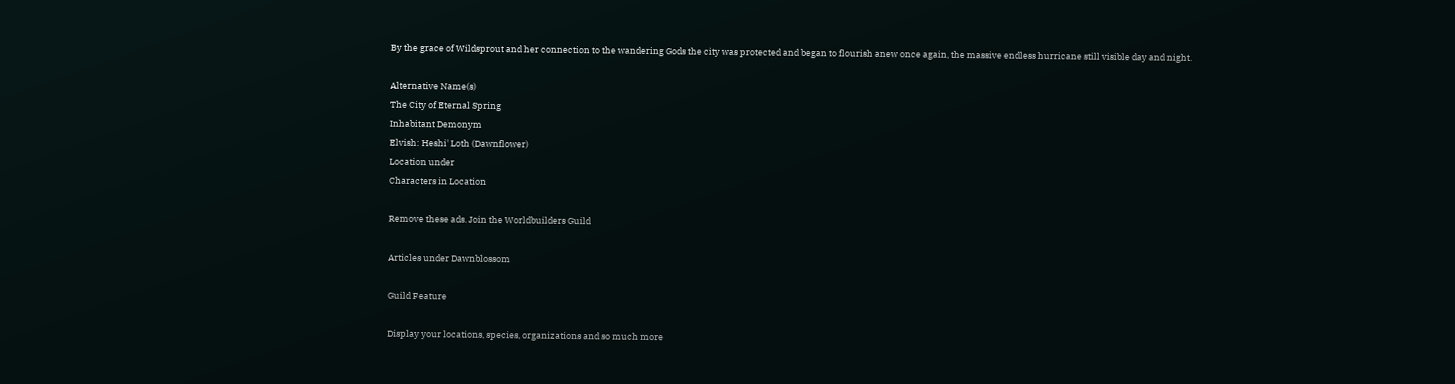By the grace of Wildsprout and her connection to the wandering Gods the city was protected and began to flourish anew once again, the massive endless hurricane still visible day and night.

Alternative Name(s)
The City of Eternal Spring
Inhabitant Demonym
Elvish: Heshi' Loth (Dawnflower)
Location under
Characters in Location

Remove these ads. Join the Worldbuilders Guild

Articles under Dawnblossom

Guild Feature

Display your locations, species, organizations and so much more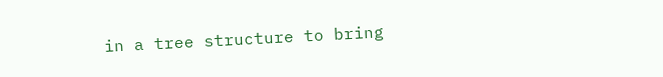in a tree structure to bring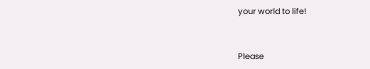your world to life!


Please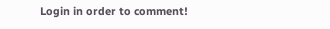Login in order to comment!